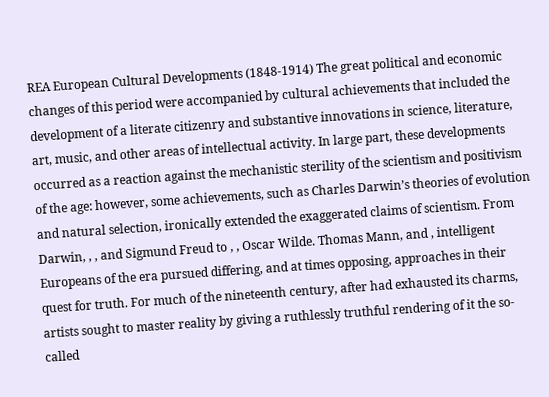REA European Cultural Developments (1848-1914) The great political and economic changes of this period were accompanied by cultural achievements that included the development of a literate citizenry and substantive innovations in science, literature, art, music, and other areas of intellectual activity. In large part, these developments occurred as a reaction against the mechanistic sterility of the scientism and positivism of the age: however, some achievements, such as Charles Darwin’s theories of evolution and natural selection, ironically extended the exaggerated claims of scientism. From Darwin, , , and Sigmund Freud to , , Oscar Wilde. Thomas Mann, and , intelligent Europeans of the era pursued differing, and at times opposing, approaches in their quest for truth. For much of the nineteenth century, after had exhausted its charms, artists sought to master reality by giving a ruthlessly truthful rendering of it the so-called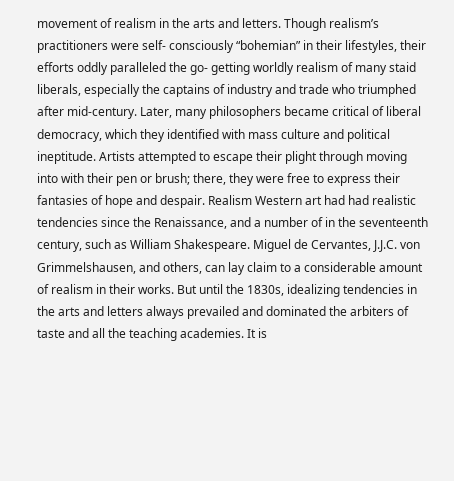movement of realism in the arts and letters. Though realism’s practitioners were self- consciously “bohemian” in their lifestyles, their efforts oddly paralleled the go- getting worldly realism of many staid liberals, especially the captains of industry and trade who triumphed after mid-century. Later, many philosophers became critical of liberal democracy, which they identified with mass culture and political ineptitude. Artists attempted to escape their plight through moving into with their pen or brush; there, they were free to express their fantasies of hope and despair. Realism Western art had had realistic tendencies since the Renaissance, and a number of in the seventeenth century, such as William Shakespeare. Miguel de Cervantes, J.J.C. von Grimmelshausen, and others, can lay claim to a considerable amount of realism in their works. But until the 1830s, idealizing tendencies in the arts and letters always prevailed and dominated the arbiters of taste and all the teaching academies. It is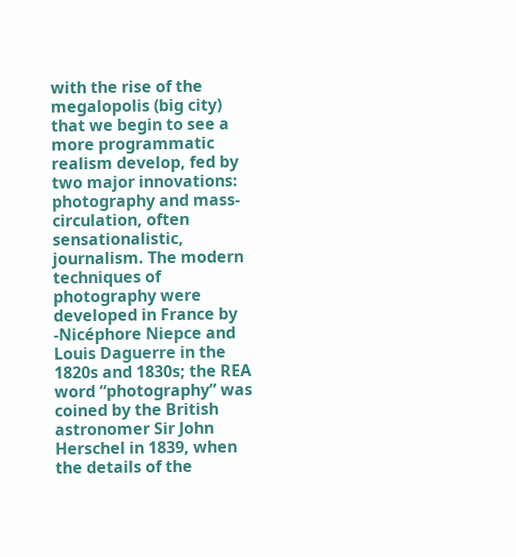with the rise of the megalopolis (big city) that we begin to see a more programmatic realism develop, fed by two major innovations: photography and mass-circulation, often sensationalistic, journalism. The modern techniques of photography were developed in France by -Nicéphore Niepce and Louis Daguerre in the 1820s and 1830s; the REA word “photography” was coined by the British astronomer Sir John Herschel in 1839, when the details of the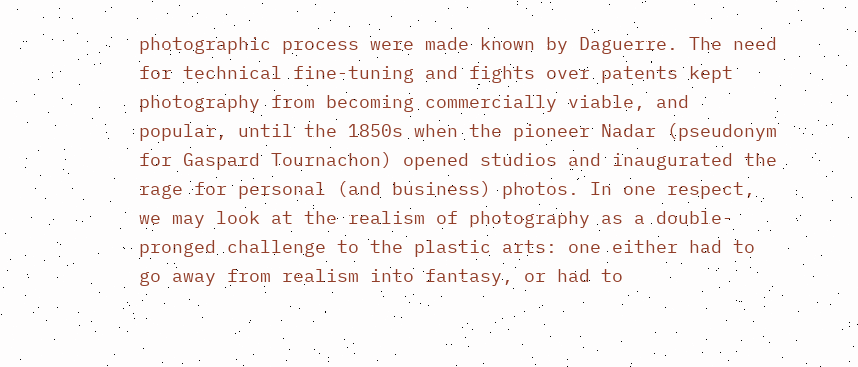photographic process were made known by Daguerre. The need for technical fine-tuning and fights over patents kept photography from becoming commercially viable, and popular, until the 1850s when the pioneer Nadar (pseudonym for Gaspard Tournachon) opened studios and inaugurated the rage for personal (and business) photos. In one respect, we may look at the realism of photography as a double- pronged challenge to the plastic arts: one either had to go away from realism into fantasy, or had to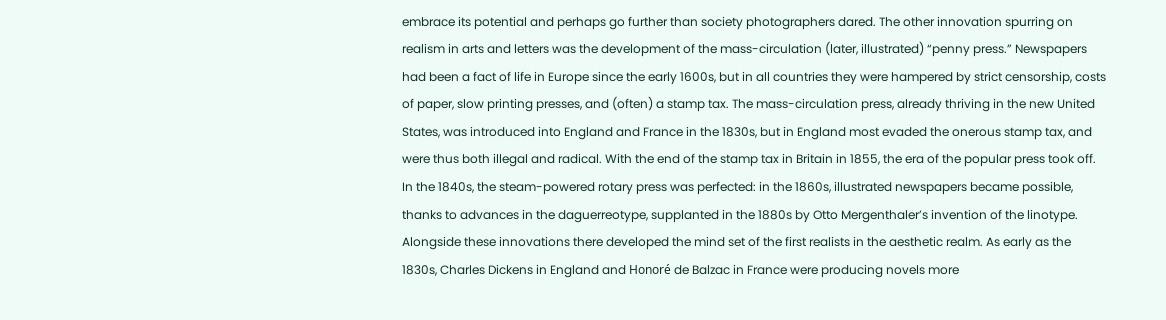embrace its potential and perhaps go further than society photographers dared. The other innovation spurring on realism in arts and letters was the development of the mass-circulation (later, illustrated) “penny press.” Newspapers had been a fact of life in Europe since the early 1600s, but in all countries they were hampered by strict censorship, costs of paper, slow printing presses, and (often) a stamp tax. The mass-circulation press, already thriving in the new United States, was introduced into England and France in the 1830s, but in England most evaded the onerous stamp tax, and were thus both illegal and radical. With the end of the stamp tax in Britain in 1855, the era of the popular press took off. In the 1840s, the steam-powered rotary press was perfected: in the 1860s, illustrated newspapers became possible, thanks to advances in the daguerreotype, supplanted in the 1880s by Otto Mergenthaler’s invention of the linotype. Alongside these innovations there developed the mind set of the first realists in the aesthetic realm. As early as the 1830s, Charles Dickens in England and Honoré de Balzac in France were producing novels more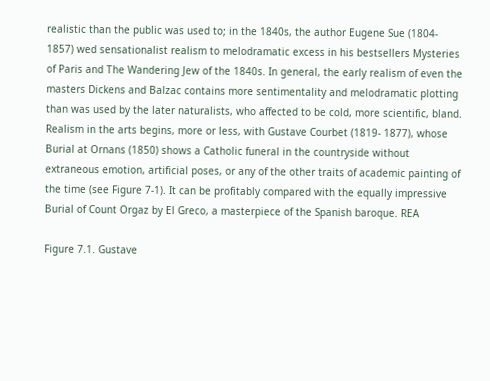realistic than the public was used to; in the 1840s, the author Eugene Sue (1804- 1857) wed sensationalist realism to melodramatic excess in his bestsellers Mysteries of Paris and The Wandering Jew of the 1840s. In general, the early realism of even the masters Dickens and Balzac contains more sentimentality and melodramatic plotting than was used by the later naturalists, who affected to be cold, more scientific, bland. Realism in the arts begins, more or less, with Gustave Courbet (1819- 1877), whose Burial at Ornans (1850) shows a Catholic funeral in the countryside without extraneous emotion, artificial poses, or any of the other traits of academic painting of the time (see Figure 7-1). It can be profitably compared with the equally impressive Burial of Count Orgaz by El Greco, a masterpiece of the Spanish baroque. REA

Figure 7.1. Gustave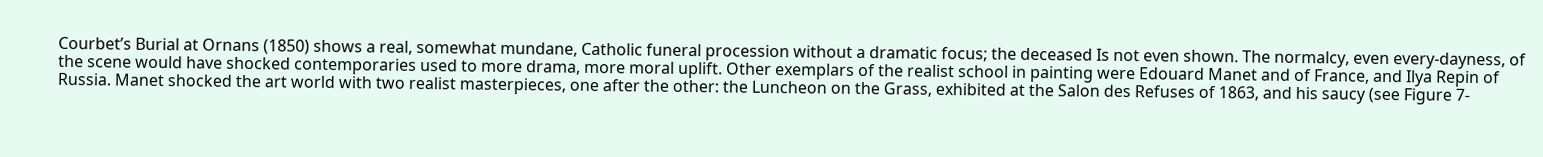Courbet’s Burial at Ornans (1850) shows a real, somewhat mundane, Catholic funeral procession without a dramatic focus; the deceased Is not even shown. The normalcy, even every-dayness, of the scene would have shocked contemporaries used to more drama, more moral uplift. Other exemplars of the realist school in painting were Edouard Manet and of France, and Ilya Repin of Russia. Manet shocked the art world with two realist masterpieces, one after the other: the Luncheon on the Grass, exhibited at the Salon des Refuses of 1863, and his saucy (see Figure 7-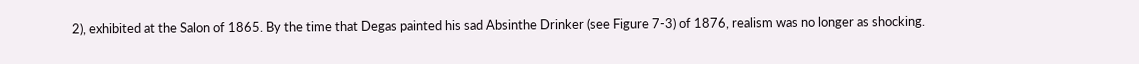2), exhibited at the Salon of 1865. By the time that Degas painted his sad Absinthe Drinker (see Figure 7-3) of 1876, realism was no longer as shocking.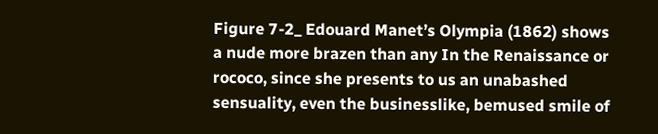Figure 7-2_ Edouard Manet’s Olympia (1862) shows a nude more brazen than any In the Renaissance or rococo, since she presents to us an unabashed sensuality, even the businesslike, bemused smile of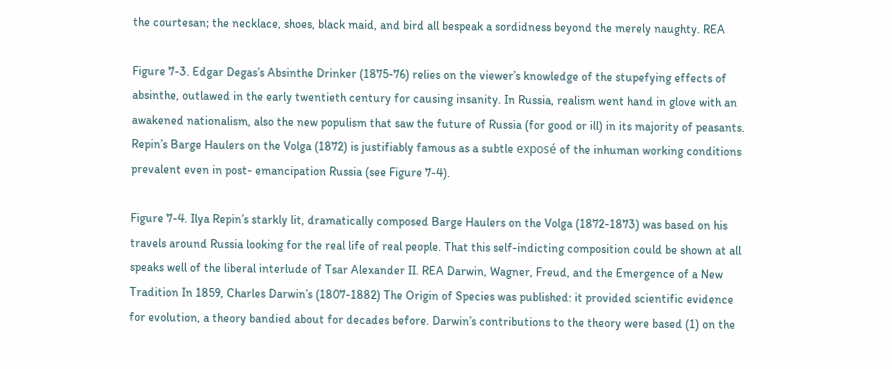the courtesan; the necklace, shoes, black maid, and bird all bespeak a sordidness beyond the merely naughty. REA

Figure 7-3. Edgar Degas’s Absinthe Drinker (1875-76) relies on the viewer’s knowledge of the stupefying effects of absinthe, outlawed in the early twentieth century for causing insanity. In Russia, realism went hand in glove with an awakened nationalism, also the new populism that saw the future of Russia (for good or ill) in its majority of peasants. Repin’s Barge Haulers on the Volga (1872) is justifiably famous as a subtle exposé of the inhuman working conditions prevalent even in post- emancipation Russia (see Figure 7-4).

Figure 7-4. Ilya Repin’s starkly lit, dramatically composed Barge Haulers on the Volga (1872-1873) was based on his travels around Russia looking for the real life of real people. That this self-indicting composition could be shown at all speaks well of the liberal interlude of Tsar Alexander II. REA Darwin, Wagner, Freud, and the Emergence of a New Tradition In 1859, Charles Darwin’s (1807-1882) The Origin of Species was published: it provided scientific evidence for evolution, a theory bandied about for decades before. Darwin’s contributions to the theory were based (1) on the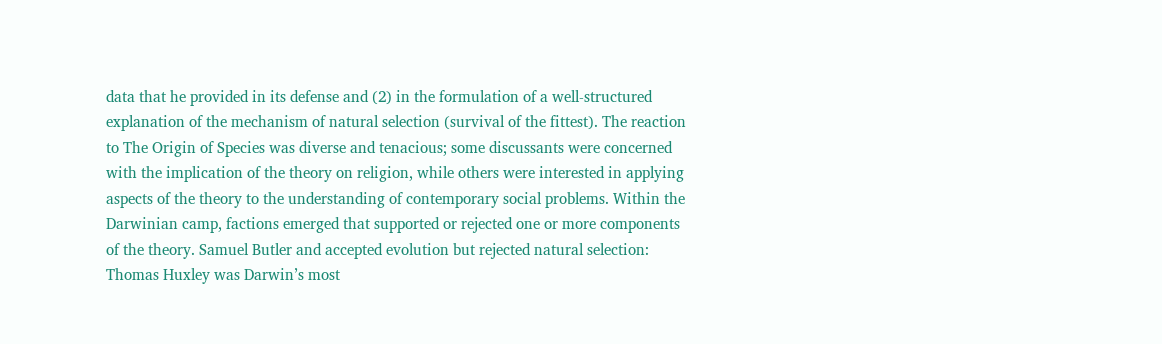data that he provided in its defense and (2) in the formulation of a well-structured explanation of the mechanism of natural selection (survival of the fittest). The reaction to The Origin of Species was diverse and tenacious; some discussants were concerned with the implication of the theory on religion, while others were interested in applying aspects of the theory to the understanding of contemporary social problems. Within the Darwinian camp, factions emerged that supported or rejected one or more components of the theory. Samuel Butler and accepted evolution but rejected natural selection: Thomas Huxley was Darwin’s most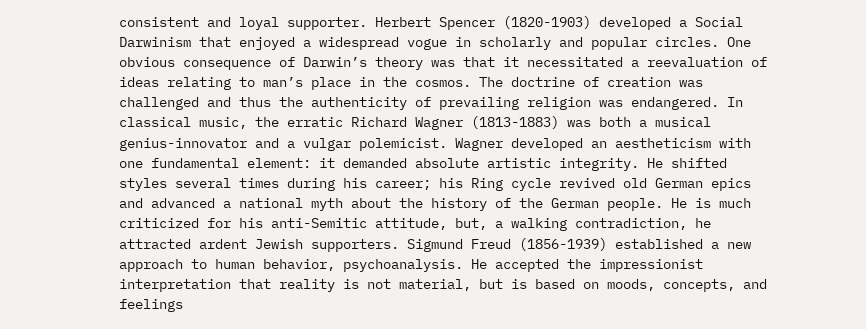consistent and loyal supporter. Herbert Spencer (1820-1903) developed a Social Darwinism that enjoyed a widespread vogue in scholarly and popular circles. One obvious consequence of Darwin’s theory was that it necessitated a reevaluation of ideas relating to man’s place in the cosmos. The doctrine of creation was challenged and thus the authenticity of prevailing religion was endangered. In classical music, the erratic Richard Wagner (1813-1883) was both a musical genius-innovator and a vulgar polemicist. Wagner developed an aestheticism with one fundamental element: it demanded absolute artistic integrity. He shifted styles several times during his career; his Ring cycle revived old German epics and advanced a national myth about the history of the German people. He is much criticized for his anti-Semitic attitude, but, a walking contradiction, he attracted ardent Jewish supporters. Sigmund Freud (1856-1939) established a new approach to human behavior, psychoanalysis. He accepted the impressionist interpretation that reality is not material, but is based on moods, concepts, and feelings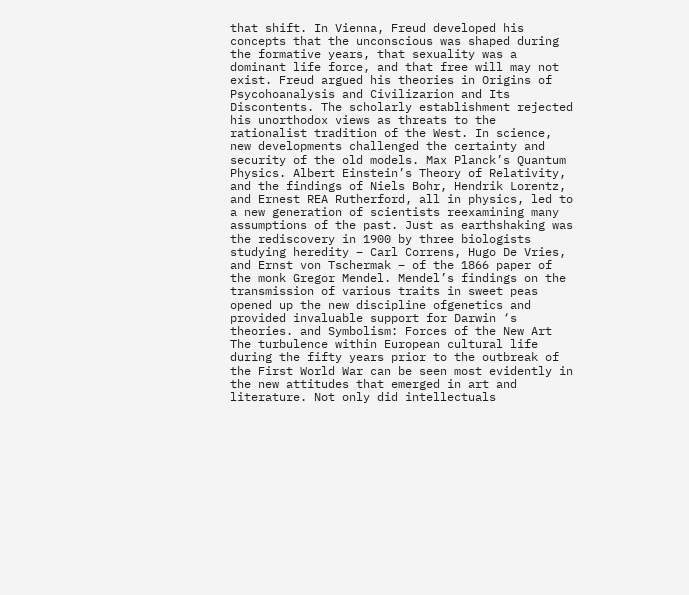that shift. In Vienna, Freud developed his concepts that the unconscious was shaped during the formative years, that sexuality was a dominant life force, and that free will may not exist. Freud argued his theories in Origins of Psycohoanalysis and Civilizarion and Its Discontents. The scholarly establishment rejected his unorthodox views as threats to the rationalist tradition of the West. In science, new developments challenged the certainty and security of the old models. Max Planck’s Quantum Physics. Albert Einstein’s Theory of Relativity, and the findings of Niels Bohr, Hendrik Lorentz, and Ernest REA Rutherford, all in physics, led to a new generation of scientists reexamining many assumptions of the past. Just as earthshaking was the rediscovery in 1900 by three biologists studying heredity – Carl Correns, Hugo De Vries, and Ernst von Tschermak – of the 1866 paper of the monk Gregor Mendel. Mendel’s findings on the transmission of various traits in sweet peas opened up the new discipline ofgenetics and provided invaluable support for Darwin ‘s theories. and Symbolism: Forces of the New Art The turbulence within European cultural life during the fifty years prior to the outbreak of the First World War can be seen most evidently in the new attitudes that emerged in art and literature. Not only did intellectuals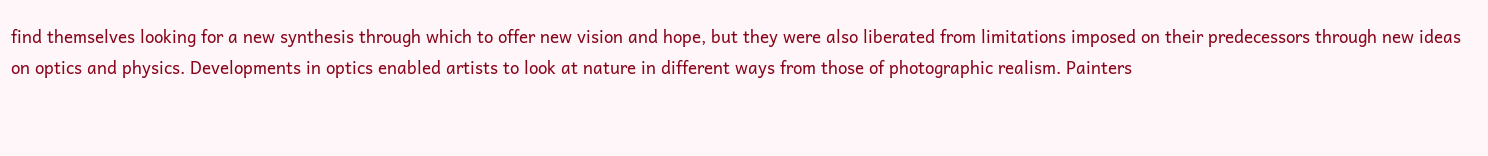find themselves looking for a new synthesis through which to offer new vision and hope, but they were also liberated from limitations imposed on their predecessors through new ideas on optics and physics. Developments in optics enabled artists to look at nature in different ways from those of photographic realism. Painters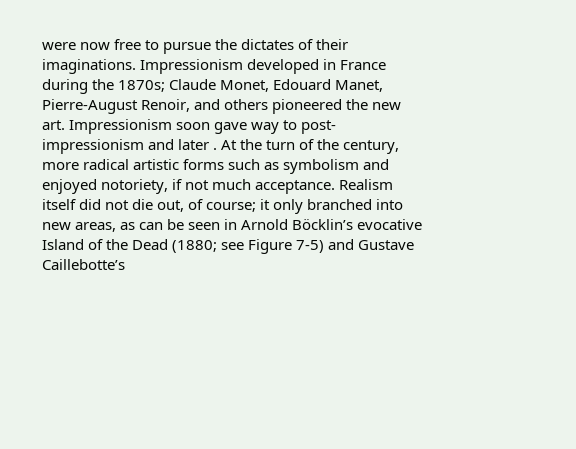were now free to pursue the dictates of their imaginations. Impressionism developed in France during the 1870s; Claude Monet, Edouard Manet, Pierre-August Renoir, and others pioneered the new art. Impressionism soon gave way to post-impressionism and later . At the turn of the century, more radical artistic forms such as symbolism and enjoyed notoriety, if not much acceptance. Realism itself did not die out, of course; it only branched into new areas, as can be seen in Arnold Böcklin’s evocative Island of the Dead (1880; see Figure 7-5) and Gustave Caillebotte’s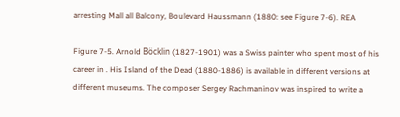arresting Mall all Balcony, Boulevard Haussmann (1880: see Figure 7-6). REA

Figure 7-5. Arnold Böcklin (1827-1901) was a Swiss painter who spent most of his career in . His Island of the Dead (1880-1886) is available in different versions at different museums. The composer Sergey Rachmaninov was inspired to write a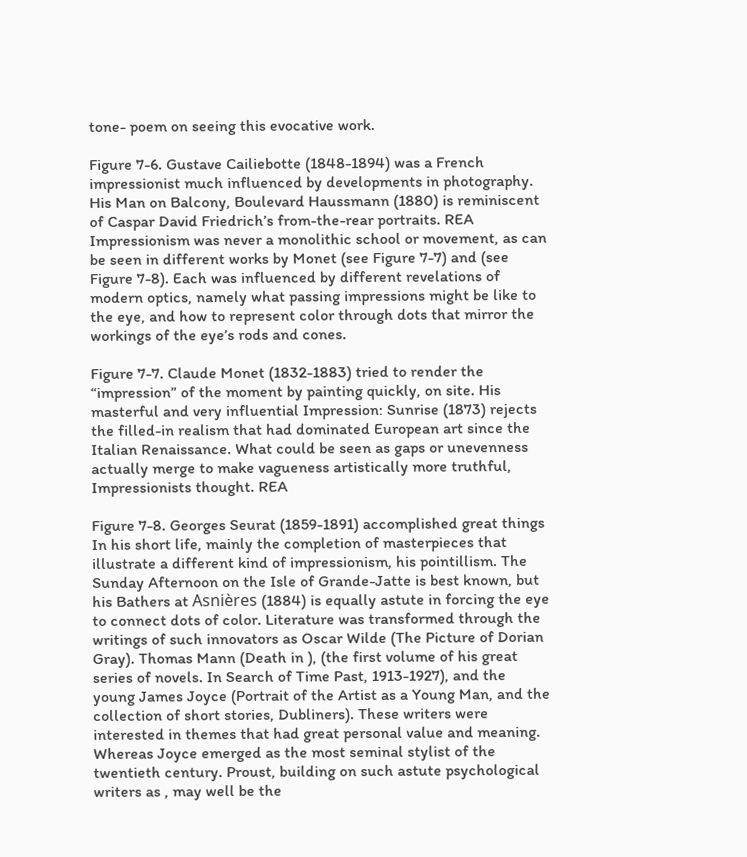tone- poem on seeing this evocative work.

Figure 7-6. Gustave Cailiebotte (1848-1894) was a French impressionist much influenced by developments in photography. His Man on Balcony, Boulevard Haussmann (1880) is reminiscent of Caspar David Friedrich’s from-the-rear portraits. REA Impressionism was never a monolithic school or movement, as can be seen in different works by Monet (see Figure 7-7) and (see Figure 7-8). Each was influenced by different revelations of modern optics, namely what passing impressions might be like to the eye, and how to represent color through dots that mirror the workings of the eye’s rods and cones.

Figure 7-7. Claude Monet (1832-1883) tried to render the “impression” of the moment by painting quickly, on site. His masterful and very influential Impression: Sunrise (1873) rejects the filled-in realism that had dominated European art since the Italian Renaissance. What could be seen as gaps or unevenness actually merge to make vagueness artistically more truthful, Impressionists thought. REA

Figure 7-8. Georges Seurat (1859-1891) accomplished great things In his short life, mainly the completion of masterpieces that illustrate a different kind of impressionism, his pointillism. The Sunday Afternoon on the Isle of Grande-Jatte is best known, but his Bathers at Asnières (1884) is equally astute in forcing the eye to connect dots of color. Literature was transformed through the writings of such innovators as Oscar Wilde (The Picture of Dorian Gray). Thomas Mann (Death in ), (the first volume of his great series of novels. In Search of Time Past, 1913-1927), and the young James Joyce (Portrait of the Artist as a Young Man, and the collection of short stories, Dubliners). These writers were interested in themes that had great personal value and meaning. Whereas Joyce emerged as the most seminal stylist of the twentieth century. Proust, building on such astute psychological writers as , may well be the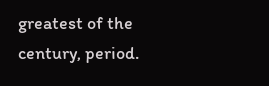greatest of the century, period.